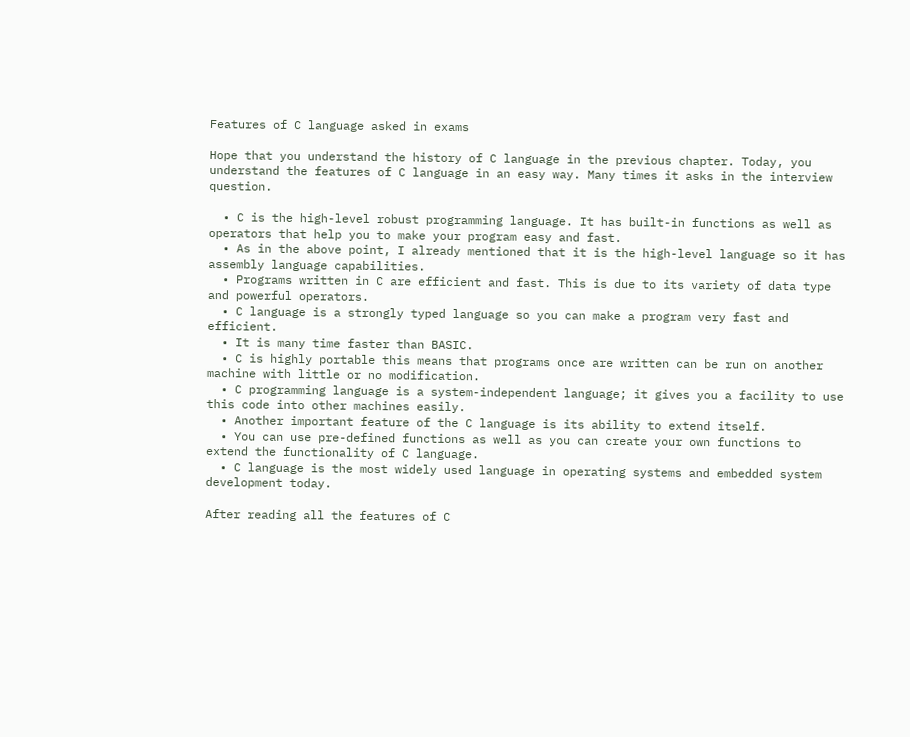Features of C language asked in exams

Hope that you understand the history of C language in the previous chapter. Today, you understand the features of C language in an easy way. Many times it asks in the interview question.

  • C is the high-level robust programming language. It has built-in functions as well as operators that help you to make your program easy and fast.
  • As in the above point, I already mentioned that it is the high-level language so it has assembly language capabilities.
  • Programs written in C are efficient and fast. This is due to its variety of data type and powerful operators.
  • C language is a strongly typed language so you can make a program very fast and efficient.
  • It is many time faster than BASIC.
  • C is highly portable this means that programs once are written can be run on another machine with little or no modification.
  • C programming language is a system-independent language; it gives you a facility to use this code into other machines easily.
  • Another important feature of the C language is its ability to extend itself.
  • You can use pre-defined functions as well as you can create your own functions to extend the functionality of C language.
  • C language is the most widely used language in operating systems and embedded system development today.

After reading all the features of C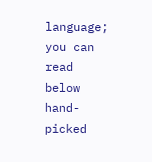language; you can read below hand-picked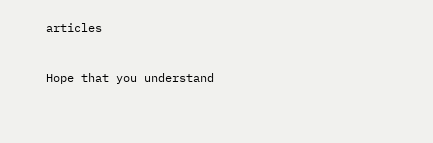articles


Hope that you understand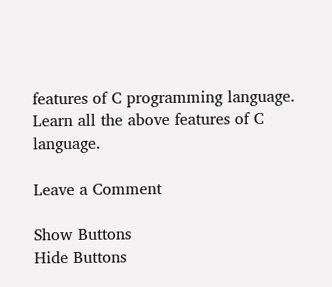features of C programming language. Learn all the above features of C language.

Leave a Comment

Show Buttons
Hide Buttons